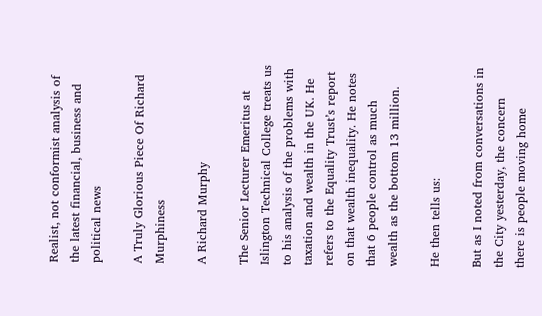Realist, not conformist analysis of the latest financial, business and political news

A Truly Glorious Piece Of Richard Murphiness

A Richard Murphy

The Senior Lecturer Emeritus at Islington Technical College treats us to his analysis of the problems with taxation and wealth in the UK. He refers to the Equality Trust’s report on that wealth inequality. He notes that 6 people control as much wealth as the bottom 13 million.

He then tells us:

But as I noted from conversations in the City yesterday, the concern there is people moving home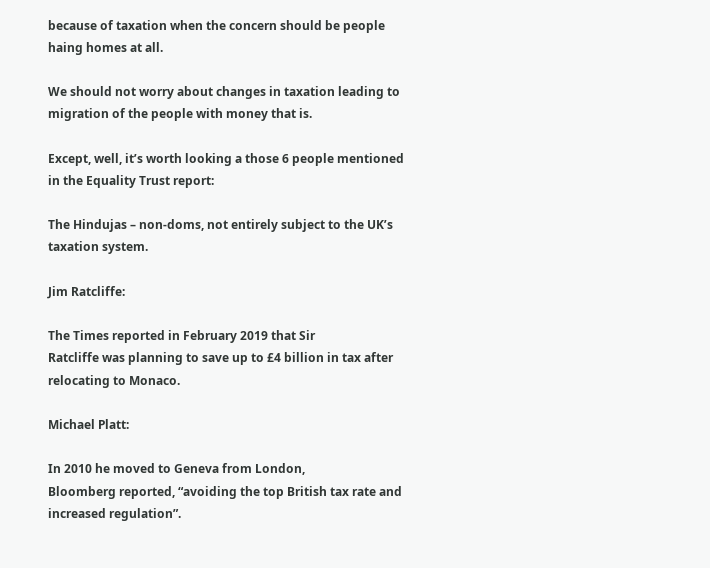because of taxation when the concern should be people haing homes at all.

We should not worry about changes in taxation leading to migration of the people with money that is.

Except, well, it’s worth looking a those 6 people mentioned in the Equality Trust report:

The Hindujas – non-doms, not entirely subject to the UK’s taxation system.

Jim Ratcliffe:

The Times reported in February 2019 that Sir
Ratcliffe was planning to save up to £4 billion in tax after relocating to Monaco.

Michael Platt:

In 2010 he moved to Geneva from London,
Bloomberg reported, “avoiding the top British tax rate and increased regulation”.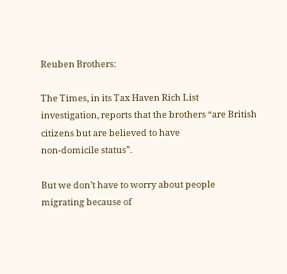Reuben Brothers:

The Times, in its Tax Haven Rich List
investigation, reports that the brothers “are British citizens but are believed to have
non-domicile status”.

But we don’t have to worry about people migrating because of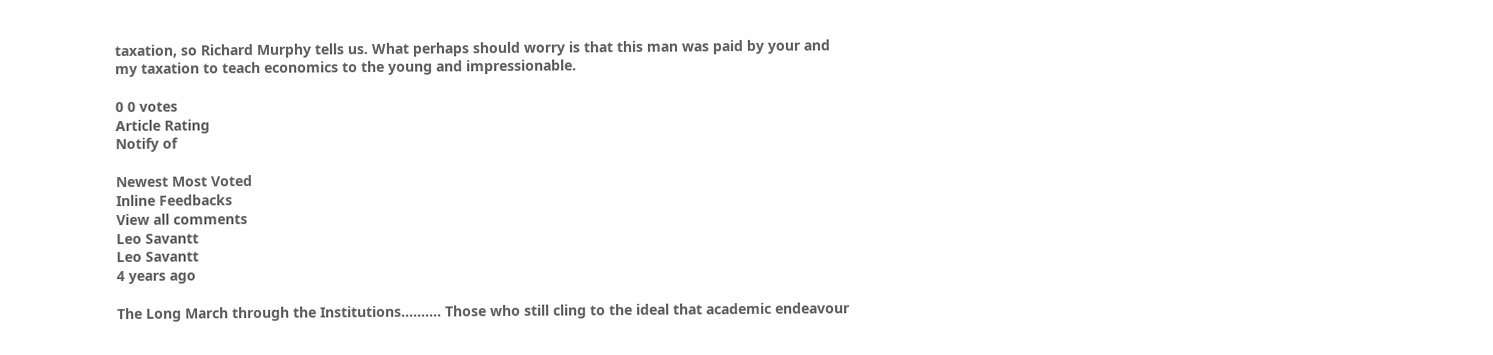taxation, so Richard Murphy tells us. What perhaps should worry is that this man was paid by your and my taxation to teach economics to the young and impressionable.

0 0 votes
Article Rating
Notify of

Newest Most Voted
Inline Feedbacks
View all comments
Leo Savantt
Leo Savantt
4 years ago

The Long March through the Institutions………. Those who still cling to the ideal that academic endeavour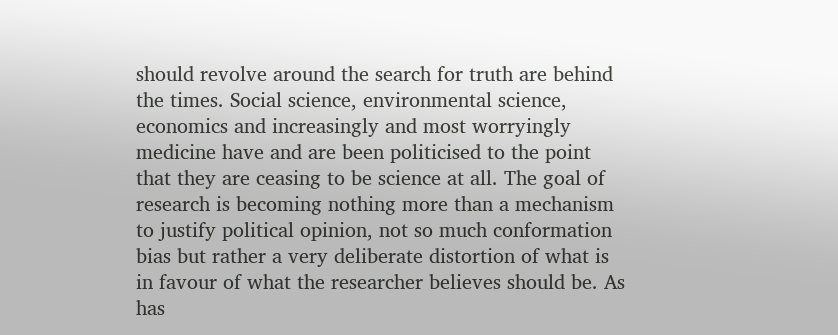should revolve around the search for truth are behind the times. Social science, environmental science, economics and increasingly and most worryingly medicine have and are been politicised to the point that they are ceasing to be science at all. The goal of research is becoming nothing more than a mechanism to justify political opinion, not so much conformation bias but rather a very deliberate distortion of what is in favour of what the researcher believes should be. As has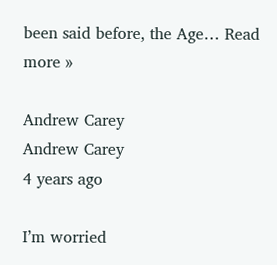been said before, the Age… Read more »

Andrew Carey
Andrew Carey
4 years ago

I’m worried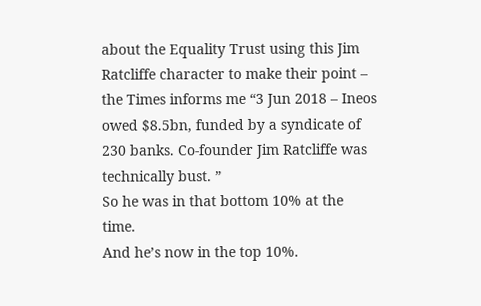about the Equality Trust using this Jim Ratcliffe character to make their point – the Times informs me “3 Jun 2018 – Ineos owed $8.5bn, funded by a syndicate of 230 banks. Co-founder Jim Ratcliffe was technically bust. ”
So he was in that bottom 10% at the time.
And he’s now in the top 10%.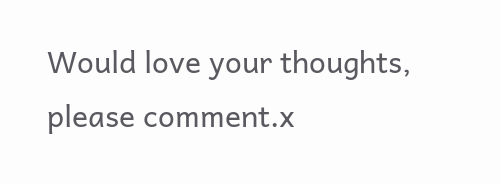Would love your thoughts, please comment.x